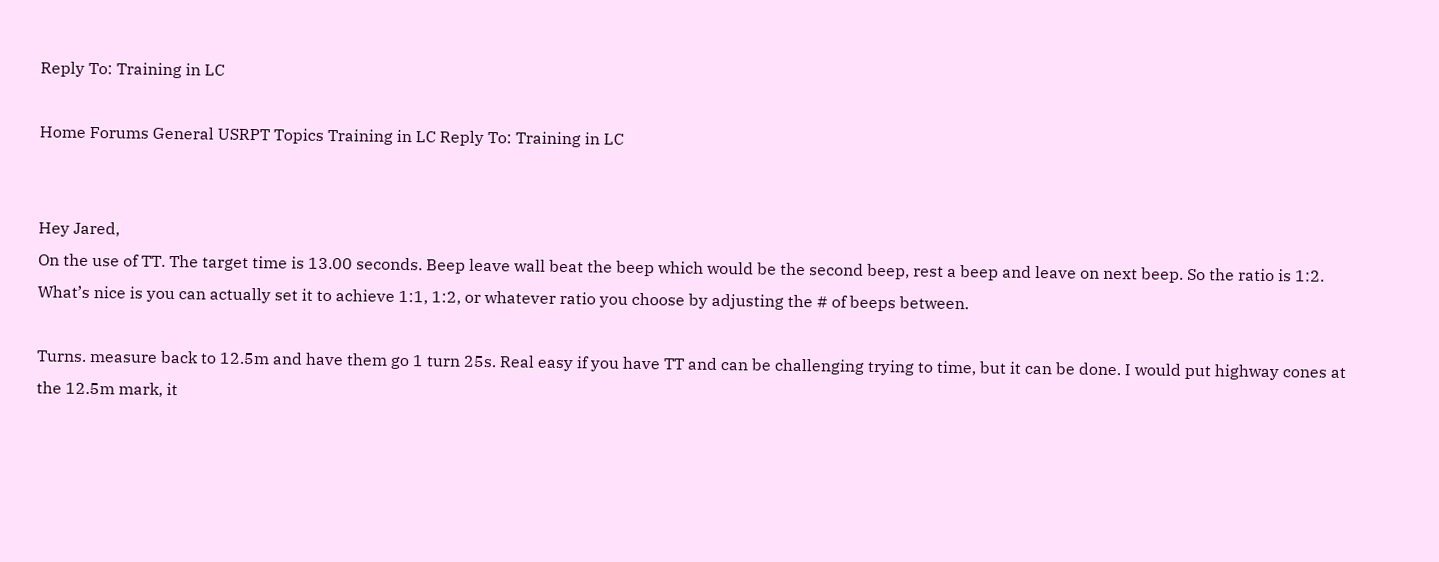Reply To: Training in LC

Home Forums General USRPT Topics Training in LC Reply To: Training in LC


Hey Jared,
On the use of TT. The target time is 13.00 seconds. Beep leave wall beat the beep which would be the second beep, rest a beep and leave on next beep. So the ratio is 1:2. What’s nice is you can actually set it to achieve 1:1, 1:2, or whatever ratio you choose by adjusting the # of beeps between.

Turns. measure back to 12.5m and have them go 1 turn 25s. Real easy if you have TT and can be challenging trying to time, but it can be done. I would put highway cones at the 12.5m mark, it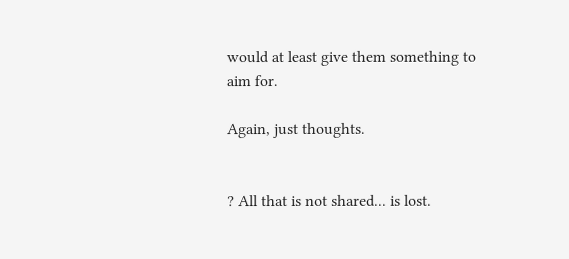would at least give them something to aim for.

Again, just thoughts.


? All that is not shared... is lost.